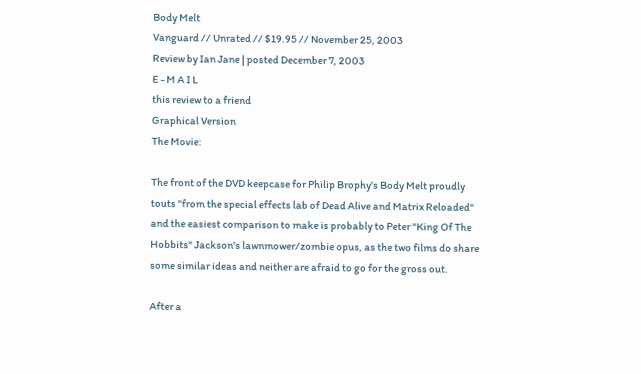Body Melt
Vanguard // Unrated // $19.95 // November 25, 2003
Review by Ian Jane | posted December 7, 2003
E - M A I L
this review to a friend
Graphical Version
The Movie:

The front of the DVD keepcase for Philip Brophy's Body Melt proudly touts "from the special effects lab of Dead Alive and Matrix Reloaded" and the easiest comparison to make is probably to Peter "King Of The Hobbits" Jackson's lawnmower/zombie opus, as the two films do share some similar ideas and neither are afraid to go for the gross out.

After a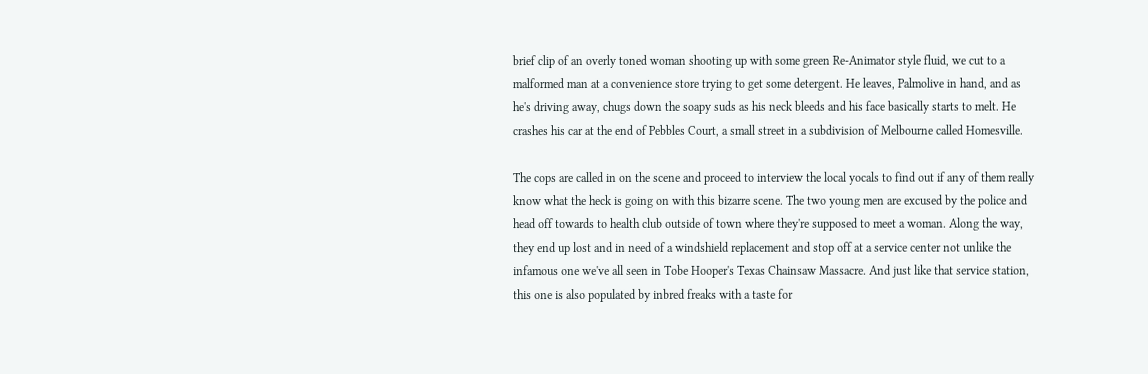brief clip of an overly toned woman shooting up with some green Re-Animator style fluid, we cut to a malformed man at a convenience store trying to get some detergent. He leaves, Palmolive in hand, and as he's driving away, chugs down the soapy suds as his neck bleeds and his face basically starts to melt. He crashes his car at the end of Pebbles Court, a small street in a subdivision of Melbourne called Homesville.

The cops are called in on the scene and proceed to interview the local yocals to find out if any of them really know what the heck is going on with this bizarre scene. The two young men are excused by the police and head off towards to health club outside of town where they're supposed to meet a woman. Along the way, they end up lost and in need of a windshield replacement and stop off at a service center not unlike the infamous one we've all seen in Tobe Hooper's Texas Chainsaw Massacre. And just like that service station, this one is also populated by inbred freaks with a taste for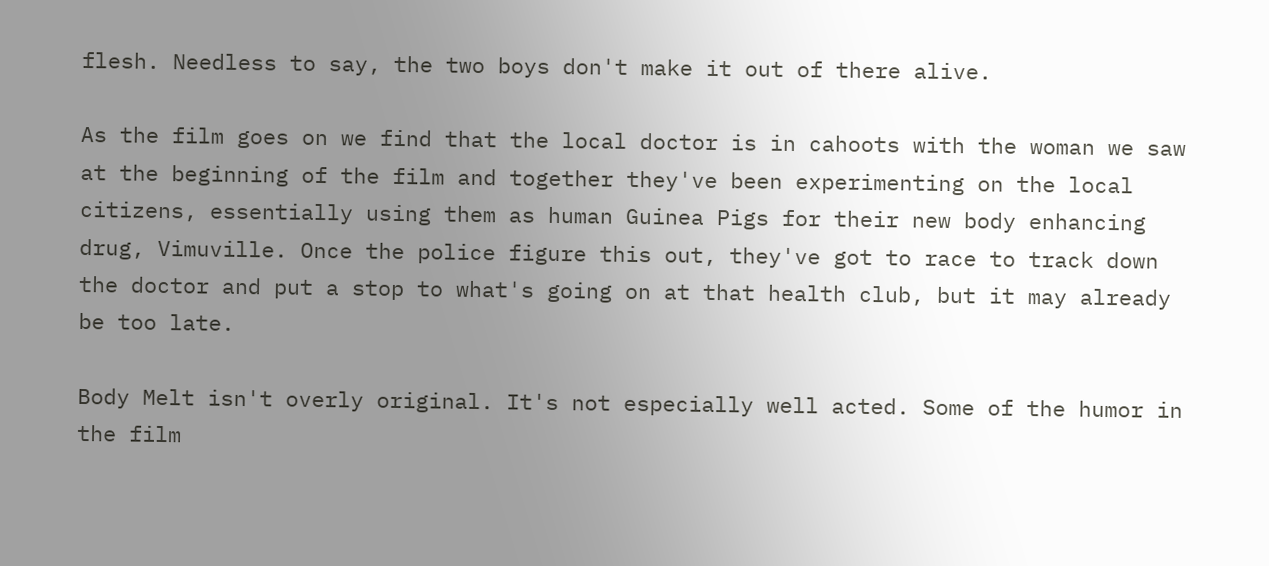flesh. Needless to say, the two boys don't make it out of there alive.

As the film goes on we find that the local doctor is in cahoots with the woman we saw at the beginning of the film and together they've been experimenting on the local citizens, essentially using them as human Guinea Pigs for their new body enhancing drug, Vimuville. Once the police figure this out, they've got to race to track down the doctor and put a stop to what's going on at that health club, but it may already be too late.

Body Melt isn't overly original. It's not especially well acted. Some of the humor in the film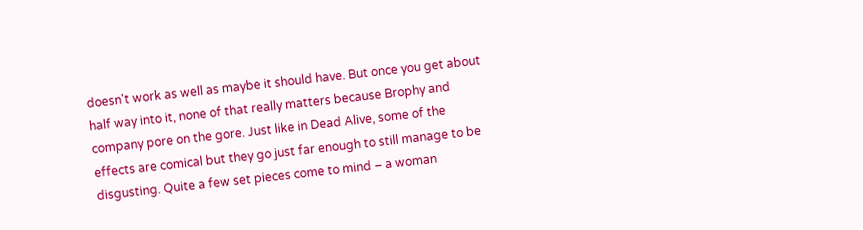doesn't work as well as maybe it should have. But once you get about half way into it, none of that really matters because Brophy and company pore on the gore. Just like in Dead Alive, some of the effects are comical but they go just far enough to still manage to be disgusting. Quite a few set pieces come to mind – a woman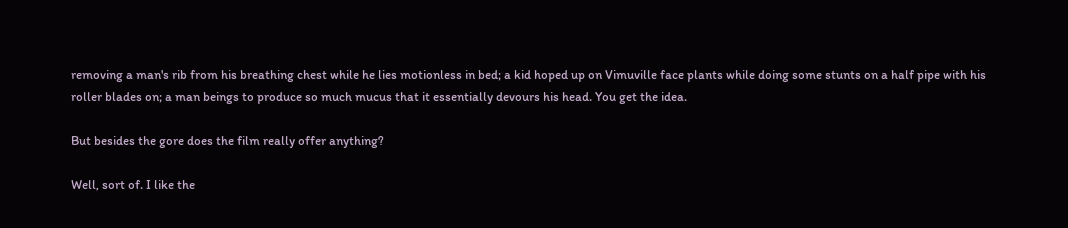removing a man's rib from his breathing chest while he lies motionless in bed; a kid hoped up on Vimuville face plants while doing some stunts on a half pipe with his roller blades on; a man beings to produce so much mucus that it essentially devours his head. You get the idea.

But besides the gore does the film really offer anything?

Well, sort of. I like the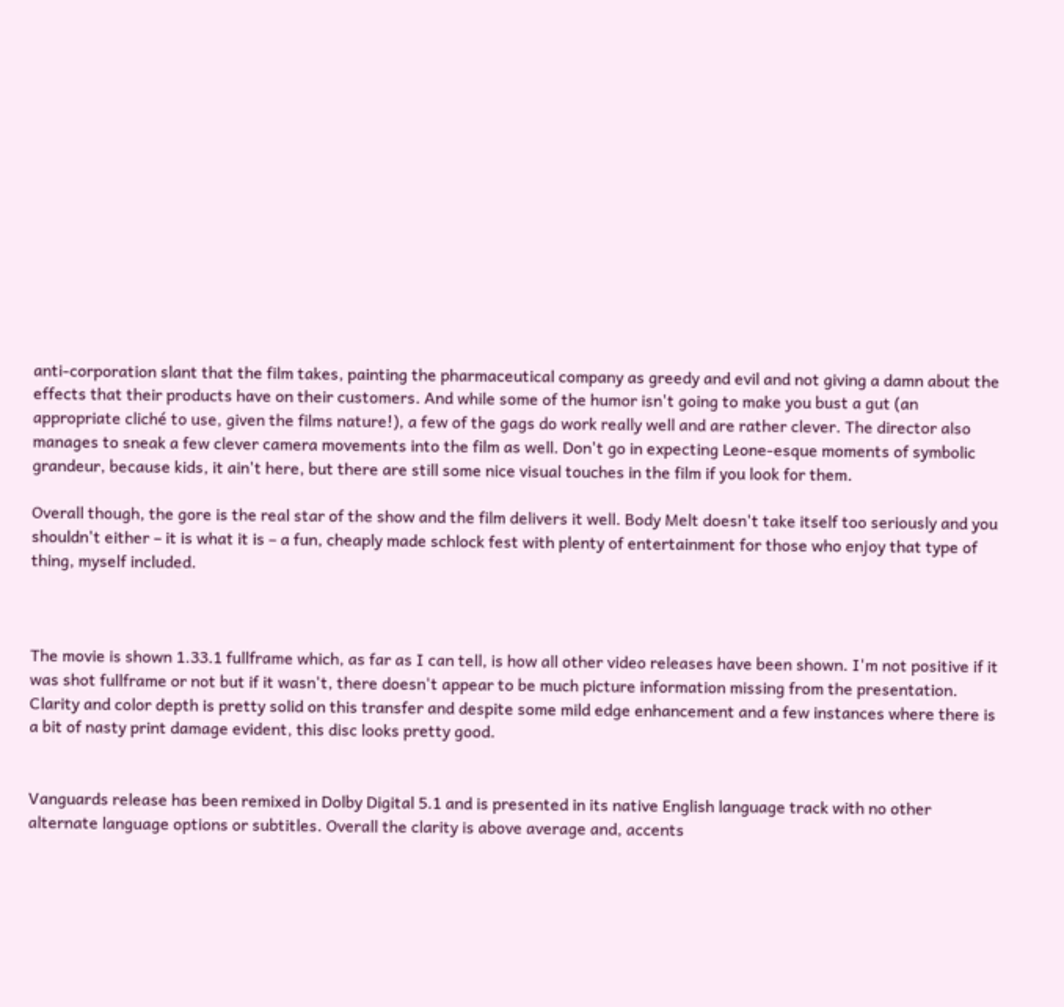anti-corporation slant that the film takes, painting the pharmaceutical company as greedy and evil and not giving a damn about the effects that their products have on their customers. And while some of the humor isn't going to make you bust a gut (an appropriate cliché to use, given the films nature!), a few of the gags do work really well and are rather clever. The director also manages to sneak a few clever camera movements into the film as well. Don't go in expecting Leone-esque moments of symbolic grandeur, because kids, it ain't here, but there are still some nice visual touches in the film if you look for them.

Overall though, the gore is the real star of the show and the film delivers it well. Body Melt doesn't take itself too seriously and you shouldn't either – it is what it is – a fun, cheaply made schlock fest with plenty of entertainment for those who enjoy that type of thing, myself included.



The movie is shown 1.33.1 fullframe which, as far as I can tell, is how all other video releases have been shown. I'm not positive if it was shot fullframe or not but if it wasn't, there doesn't appear to be much picture information missing from the presentation. Clarity and color depth is pretty solid on this transfer and despite some mild edge enhancement and a few instances where there is a bit of nasty print damage evident, this disc looks pretty good.


Vanguards release has been remixed in Dolby Digital 5.1 and is presented in its native English language track with no other alternate language options or subtitles. Overall the clarity is above average and, accents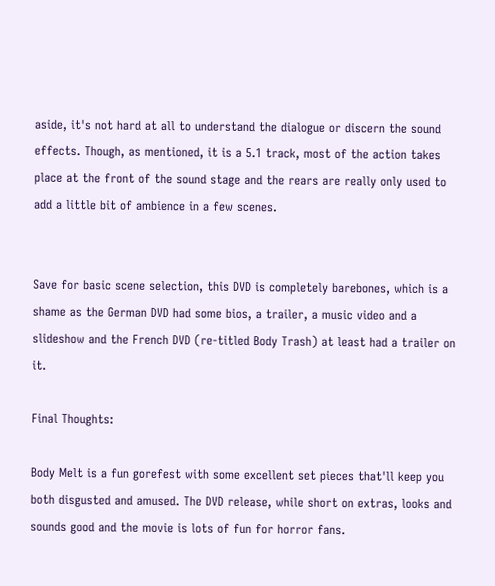aside, it's not hard at all to understand the dialogue or discern the sound effects. Though, as mentioned, it is a 5.1 track, most of the action takes place at the front of the sound stage and the rears are really only used to add a little bit of ambience in a few scenes.


Save for basic scene selection, this DVD is completely barebones, which is a shame as the German DVD had some bios, a trailer, a music video and a slideshow and the French DVD (re-titled Body Trash) at least had a trailer on it.

Final Thoughts:

Body Melt is a fun gorefest with some excellent set pieces that'll keep you both disgusted and amused. The DVD release, while short on extras, looks and sounds good and the movie is lots of fun for horror fans.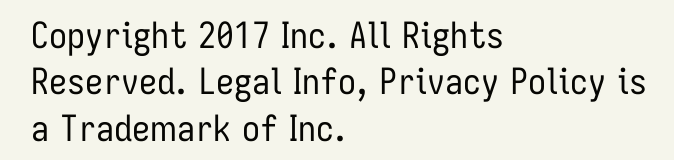Copyright 2017 Inc. All Rights Reserved. Legal Info, Privacy Policy is a Trademark of Inc.